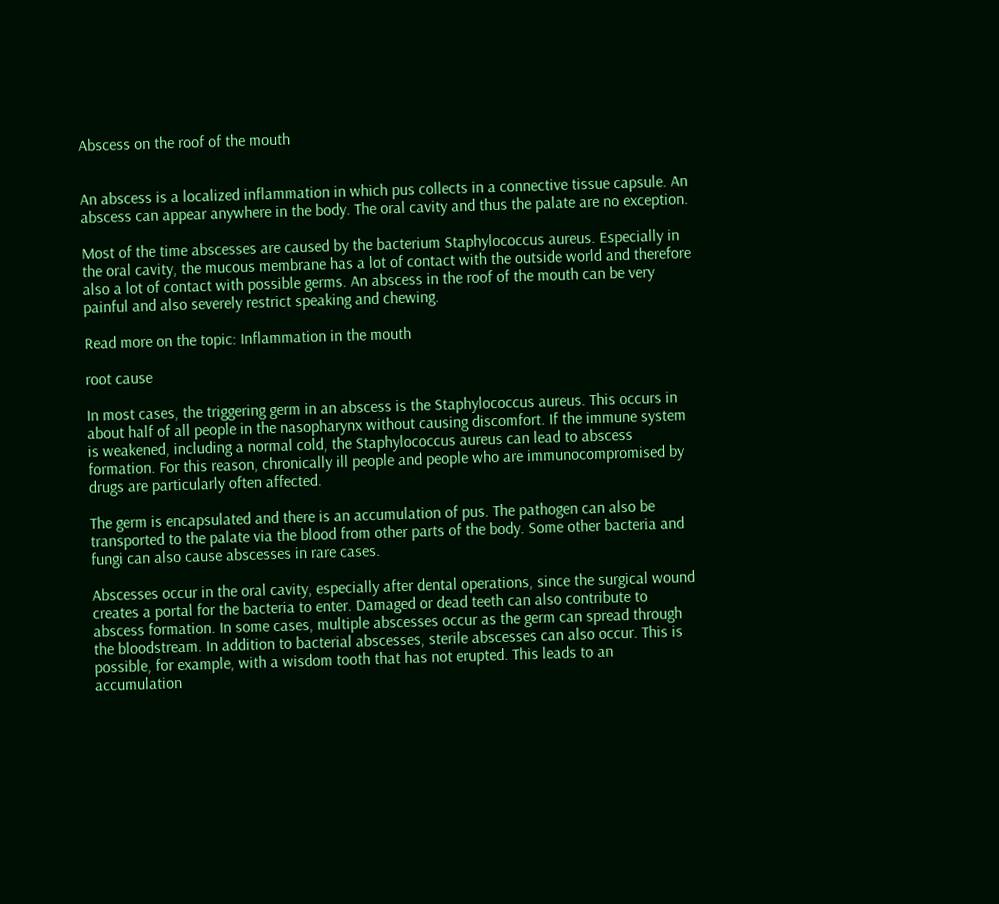Abscess on the roof of the mouth


An abscess is a localized inflammation in which pus collects in a connective tissue capsule. An abscess can appear anywhere in the body. The oral cavity and thus the palate are no exception.

Most of the time abscesses are caused by the bacterium Staphylococcus aureus. Especially in the oral cavity, the mucous membrane has a lot of contact with the outside world and therefore also a lot of contact with possible germs. An abscess in the roof of the mouth can be very painful and also severely restrict speaking and chewing.

Read more on the topic: Inflammation in the mouth

root cause

In most cases, the triggering germ in an abscess is the Staphylococcus aureus. This occurs in about half of all people in the nasopharynx without causing discomfort. If the immune system is weakened, including a normal cold, the Staphylococcus aureus can lead to abscess formation. For this reason, chronically ill people and people who are immunocompromised by drugs are particularly often affected.

The germ is encapsulated and there is an accumulation of pus. The pathogen can also be transported to the palate via the blood from other parts of the body. Some other bacteria and fungi can also cause abscesses in rare cases.

Abscesses occur in the oral cavity, especially after dental operations, since the surgical wound creates a portal for the bacteria to enter. Damaged or dead teeth can also contribute to abscess formation. In some cases, multiple abscesses occur as the germ can spread through the bloodstream. In addition to bacterial abscesses, sterile abscesses can also occur. This is possible, for example, with a wisdom tooth that has not erupted. This leads to an accumulation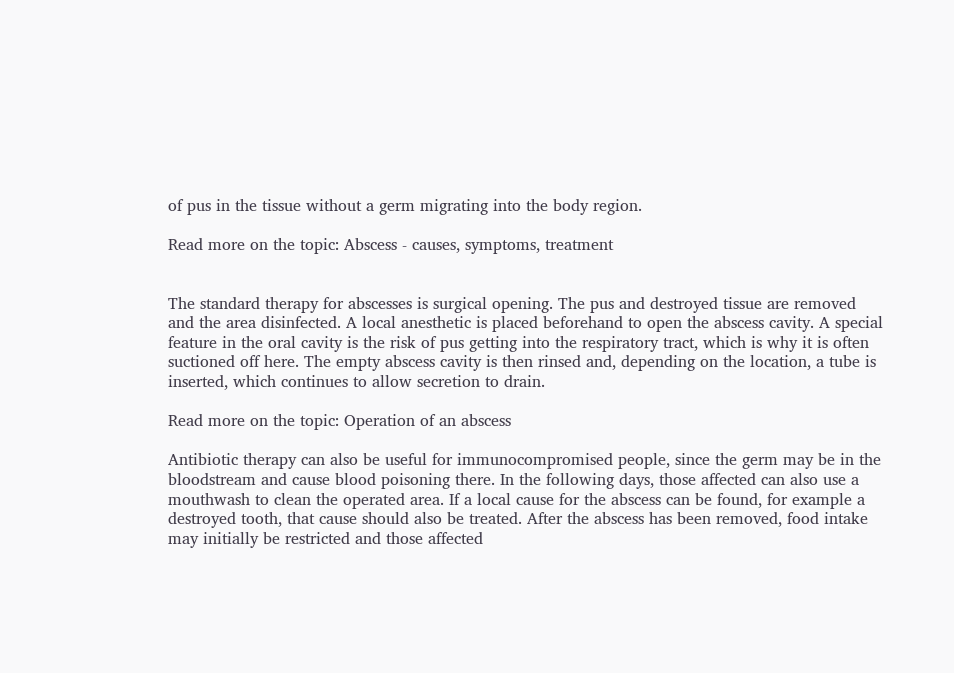of pus in the tissue without a germ migrating into the body region.

Read more on the topic: Abscess - causes, symptoms, treatment


The standard therapy for abscesses is surgical opening. The pus and destroyed tissue are removed and the area disinfected. A local anesthetic is placed beforehand to open the abscess cavity. A special feature in the oral cavity is the risk of pus getting into the respiratory tract, which is why it is often suctioned off here. The empty abscess cavity is then rinsed and, depending on the location, a tube is inserted, which continues to allow secretion to drain.

Read more on the topic: Operation of an abscess

Antibiotic therapy can also be useful for immunocompromised people, since the germ may be in the bloodstream and cause blood poisoning there. In the following days, those affected can also use a mouthwash to clean the operated area. If a local cause for the abscess can be found, for example a destroyed tooth, that cause should also be treated. After the abscess has been removed, food intake may initially be restricted and those affected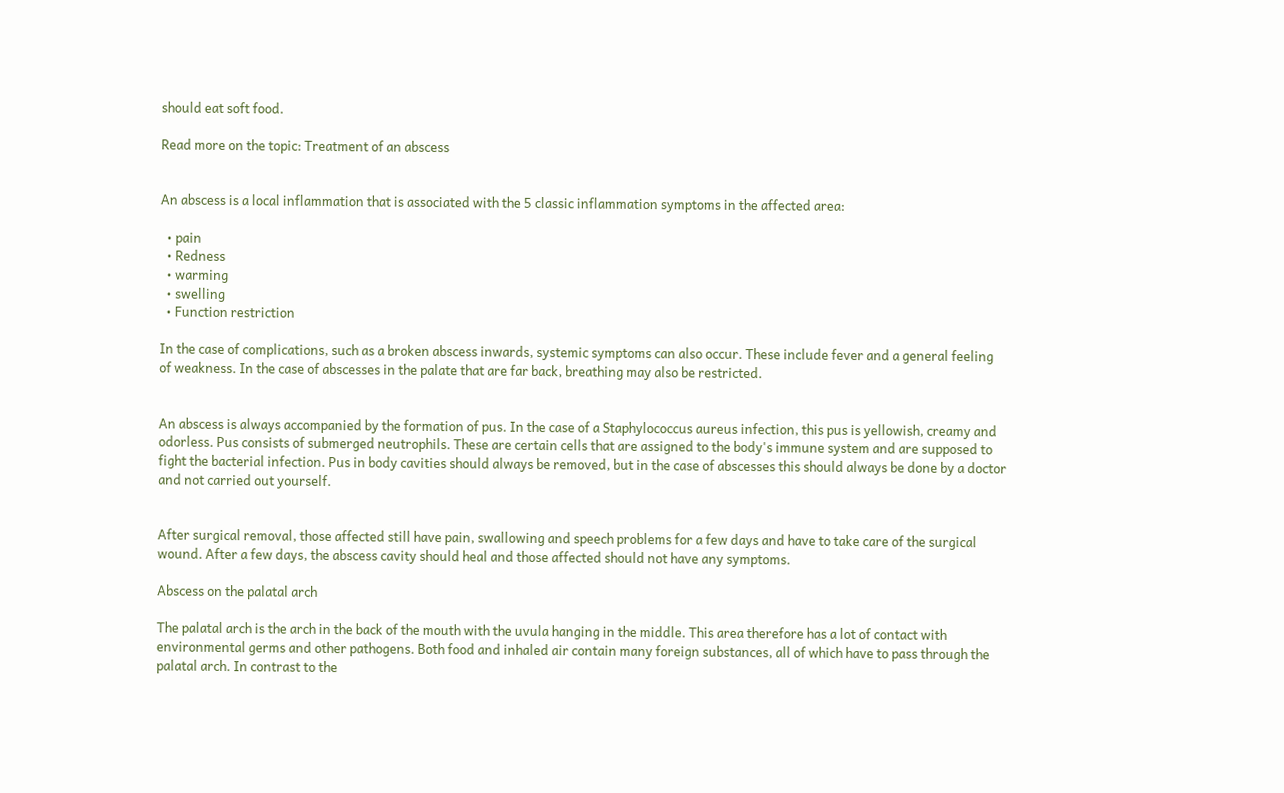should eat soft food.

Read more on the topic: Treatment of an abscess


An abscess is a local inflammation that is associated with the 5 classic inflammation symptoms in the affected area:

  • pain
  • Redness
  • warming
  • swelling
  • Function restriction

In the case of complications, such as a broken abscess inwards, systemic symptoms can also occur. These include fever and a general feeling of weakness. In the case of abscesses in the palate that are far back, breathing may also be restricted.


An abscess is always accompanied by the formation of pus. In the case of a Staphylococcus aureus infection, this pus is yellowish, creamy and odorless. Pus consists of submerged neutrophils. These are certain cells that are assigned to the body's immune system and are supposed to fight the bacterial infection. Pus in body cavities should always be removed, but in the case of abscesses this should always be done by a doctor and not carried out yourself.


After surgical removal, those affected still have pain, swallowing and speech problems for a few days and have to take care of the surgical wound. After a few days, the abscess cavity should heal and those affected should not have any symptoms.

Abscess on the palatal arch

The palatal arch is the arch in the back of the mouth with the uvula hanging in the middle. This area therefore has a lot of contact with environmental germs and other pathogens. Both food and inhaled air contain many foreign substances, all of which have to pass through the palatal arch. In contrast to the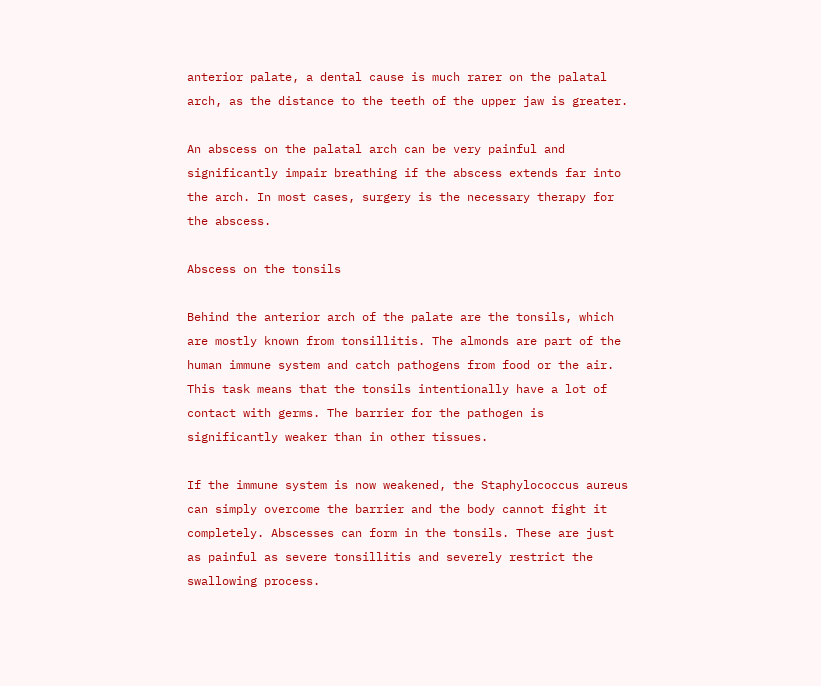anterior palate, a dental cause is much rarer on the palatal arch, as the distance to the teeth of the upper jaw is greater.

An abscess on the palatal arch can be very painful and significantly impair breathing if the abscess extends far into the arch. In most cases, surgery is the necessary therapy for the abscess.

Abscess on the tonsils

Behind the anterior arch of the palate are the tonsils, which are mostly known from tonsillitis. The almonds are part of the human immune system and catch pathogens from food or the air. This task means that the tonsils intentionally have a lot of contact with germs. The barrier for the pathogen is significantly weaker than in other tissues.

If the immune system is now weakened, the Staphylococcus aureus can simply overcome the barrier and the body cannot fight it completely. Abscesses can form in the tonsils. These are just as painful as severe tonsillitis and severely restrict the swallowing process.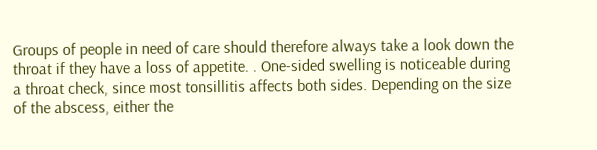Groups of people in need of care should therefore always take a look down the throat if they have a loss of appetite. . One-sided swelling is noticeable during a throat check, since most tonsillitis affects both sides. Depending on the size of the abscess, either the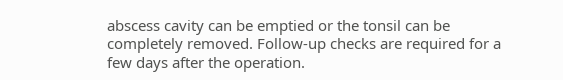abscess cavity can be emptied or the tonsil can be completely removed. Follow-up checks are required for a few days after the operation.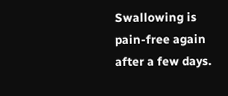Swallowing is pain-free again after a few days.